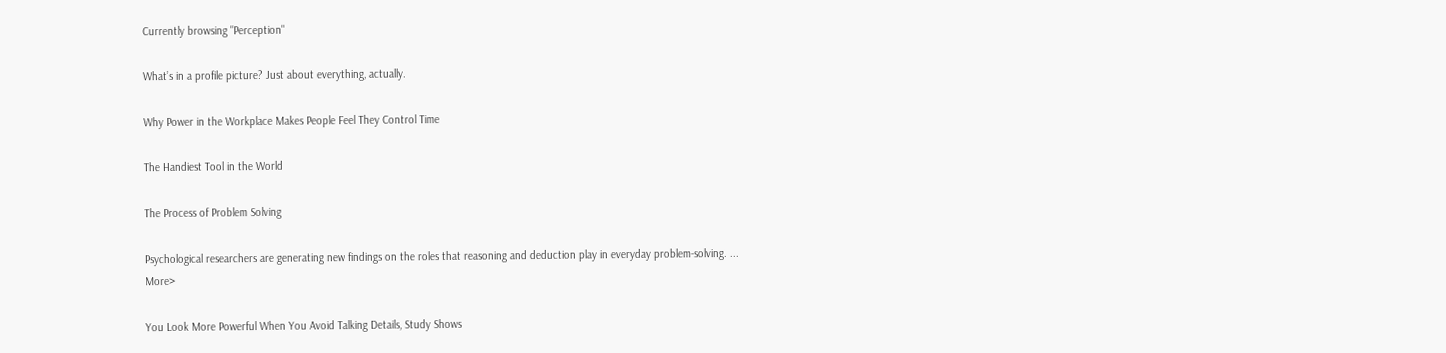Currently browsing "Perception"

What’s in a profile picture? Just about everything, actually.

Why Power in the Workplace Makes People Feel They Control Time

The Handiest Tool in the World

The Process of Problem Solving

Psychological researchers are generating new findings on the roles that reasoning and deduction play in everyday problem-solving. ... More>

You Look More Powerful When You Avoid Talking Details, Study Shows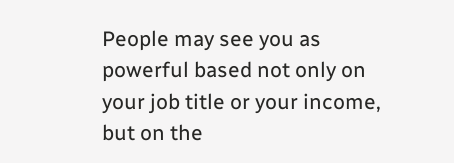People may see you as powerful based not only on your job title or your income, but on the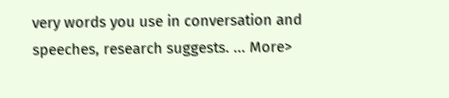very words you use in conversation and speeches, research suggests. ... More>